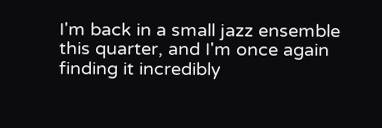I'm back in a small jazz ensemble this quarter, and I'm once again finding it incredibly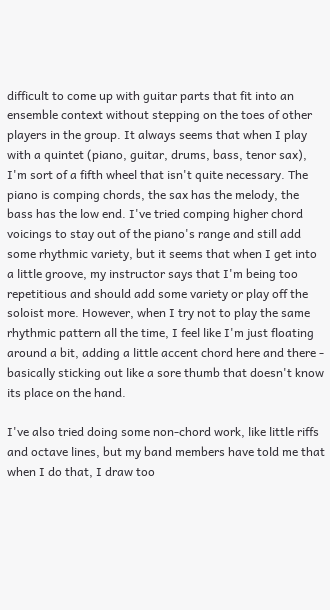difficult to come up with guitar parts that fit into an ensemble context without stepping on the toes of other players in the group. It always seems that when I play with a quintet (piano, guitar, drums, bass, tenor sax), I'm sort of a fifth wheel that isn't quite necessary. The piano is comping chords, the sax has the melody, the bass has the low end. I've tried comping higher chord voicings to stay out of the piano's range and still add some rhythmic variety, but it seems that when I get into a little groove, my instructor says that I'm being too repetitious and should add some variety or play off the soloist more. However, when I try not to play the same rhythmic pattern all the time, I feel like I'm just floating around a bit, adding a little accent chord here and there - basically sticking out like a sore thumb that doesn't know its place on the hand.

I've also tried doing some non-chord work, like little riffs and octave lines, but my band members have told me that when I do that, I draw too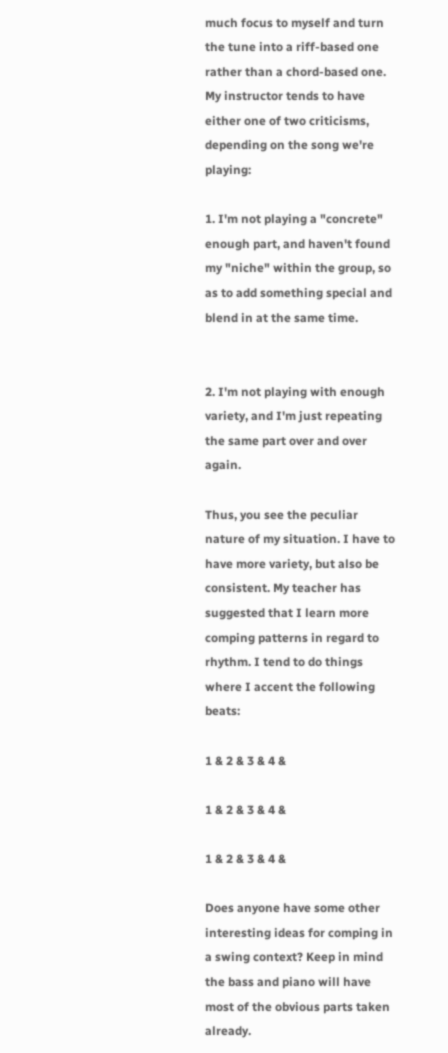much focus to myself and turn the tune into a riff-based one rather than a chord-based one. My instructor tends to have either one of two criticisms, depending on the song we're playing:

1. I'm not playing a "concrete" enough part, and haven't found my "niche" within the group, so as to add something special and blend in at the same time.


2. I'm not playing with enough variety, and I'm just repeating the same part over and over again.

Thus, you see the peculiar nature of my situation. I have to have more variety, but also be consistent. My teacher has suggested that I learn more comping patterns in regard to rhythm. I tend to do things where I accent the following beats:

1 & 2 & 3 & 4 &

1 & 2 & 3 & 4 &

1 & 2 & 3 & 4 &

Does anyone have some other interesting ideas for comping in a swing context? Keep in mind the bass and piano will have most of the obvious parts taken already.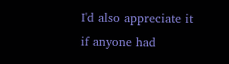I'd also appreciate it if anyone had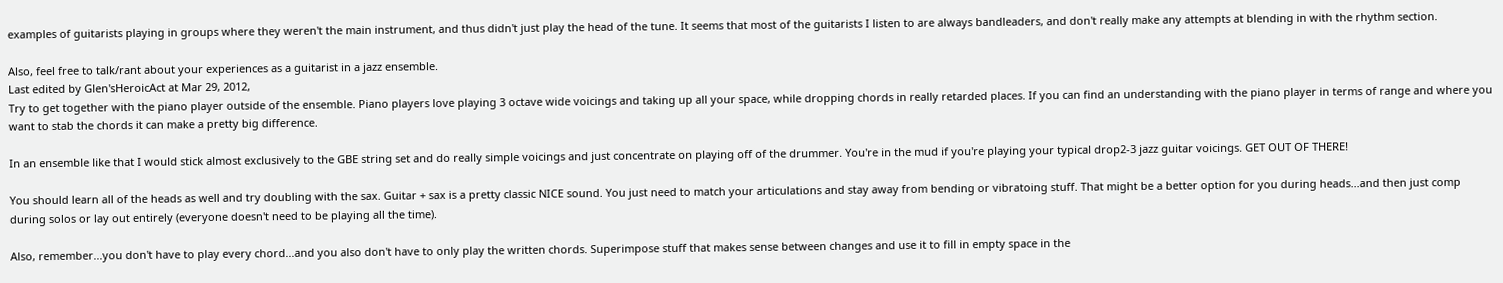examples of guitarists playing in groups where they weren't the main instrument, and thus didn't just play the head of the tune. It seems that most of the guitarists I listen to are always bandleaders, and don't really make any attempts at blending in with the rhythm section.

Also, feel free to talk/rant about your experiences as a guitarist in a jazz ensemble.
Last edited by Glen'sHeroicAct at Mar 29, 2012,
Try to get together with the piano player outside of the ensemble. Piano players love playing 3 octave wide voicings and taking up all your space, while dropping chords in really retarded places. If you can find an understanding with the piano player in terms of range and where you want to stab the chords it can make a pretty big difference.

In an ensemble like that I would stick almost exclusively to the GBE string set and do really simple voicings and just concentrate on playing off of the drummer. You're in the mud if you're playing your typical drop2-3 jazz guitar voicings. GET OUT OF THERE!

You should learn all of the heads as well and try doubling with the sax. Guitar + sax is a pretty classic NICE sound. You just need to match your articulations and stay away from bending or vibratoing stuff. That might be a better option for you during heads...and then just comp during solos or lay out entirely (everyone doesn't need to be playing all the time).

Also, remember...you don't have to play every chord...and you also don't have to only play the written chords. Superimpose stuff that makes sense between changes and use it to fill in empty space in the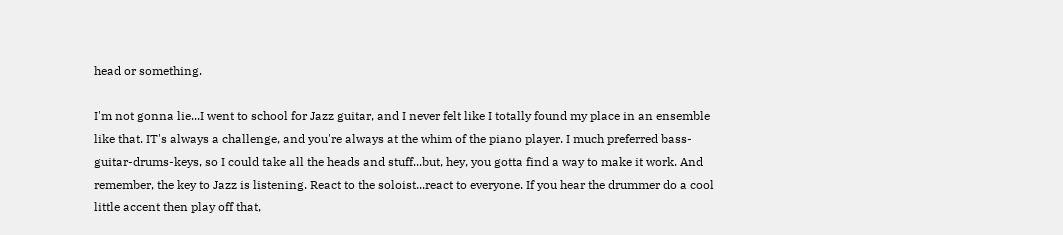head or something.

I'm not gonna lie...I went to school for Jazz guitar, and I never felt like I totally found my place in an ensemble like that. IT's always a challenge, and you're always at the whim of the piano player. I much preferred bass-guitar-drums-keys, so I could take all the heads and stuff...but, hey, you gotta find a way to make it work. And remember, the key to Jazz is listening. React to the soloist...react to everyone. If you hear the drummer do a cool little accent then play off that,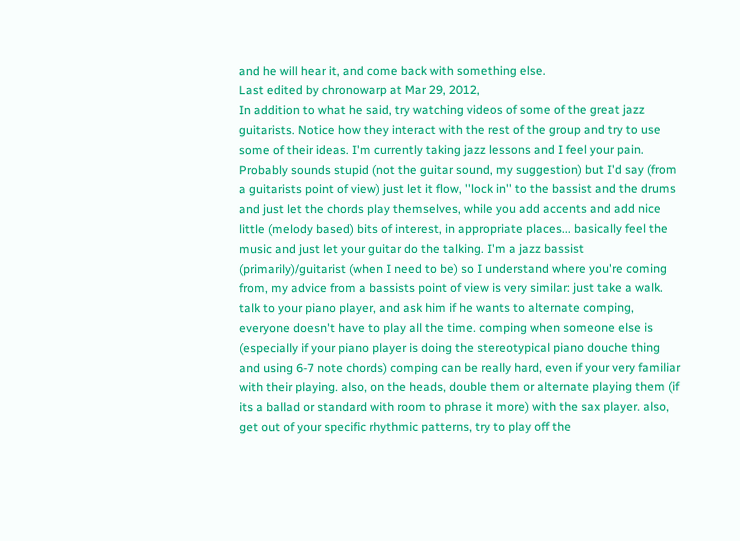and he will hear it, and come back with something else.
Last edited by chronowarp at Mar 29, 2012,
In addition to what he said, try watching videos of some of the great jazz guitarists. Notice how they interact with the rest of the group and try to use some of their ideas. I'm currently taking jazz lessons and I feel your pain.
Probably sounds stupid (not the guitar sound, my suggestion) but I'd say (from a guitarists point of view) just let it flow, ''lock in'' to the bassist and the drums and just let the chords play themselves, while you add accents and add nice little (melody based) bits of interest, in appropriate places... basically feel the music and just let your guitar do the talking. I'm a jazz bassist (primarily)/guitarist (when I need to be) so I understand where you're coming from, my advice from a bassists point of view is very similar: just take a walk.
talk to your piano player, and ask him if he wants to alternate comping, everyone doesn't have to play all the time. comping when someone else is (especially if your piano player is doing the stereotypical piano douche thing and using 6-7 note chords) comping can be really hard, even if your very familiar with their playing. also, on the heads, double them or alternate playing them (if its a ballad or standard with room to phrase it more) with the sax player. also, get out of your specific rhythmic patterns, try to play off the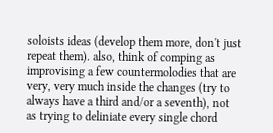soloists ideas (develop them more, don't just repeat them). also, think of comping as improvising a few countermolodies that are very, very much inside the changes (try to always have a third and/or a seventh), not as trying to deliniate every single chord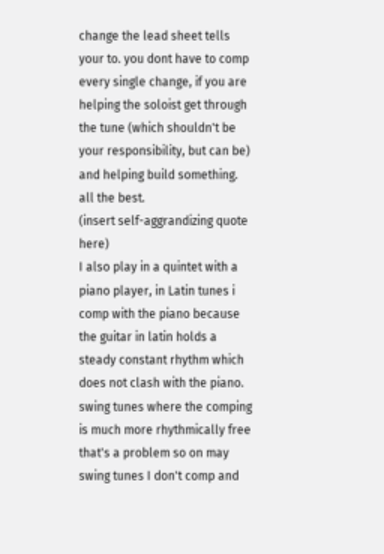change the lead sheet tells your to. you dont have to comp every single change, if you are helping the soloist get through the tune (which shouldn't be your responsibility, but can be) and helping build something.
all the best.
(insert self-aggrandizing quote here)
I also play in a quintet with a piano player, in Latin tunes i comp with the piano because the guitar in latin holds a steady constant rhythm which does not clash with the piano. swing tunes where the comping is much more rhythmically free that's a problem so on may swing tunes I don't comp and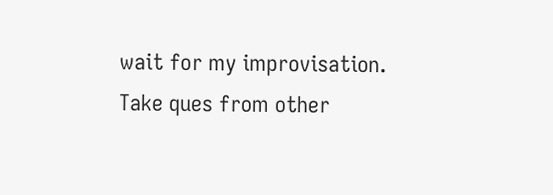wait for my improvisation.
Take ques from other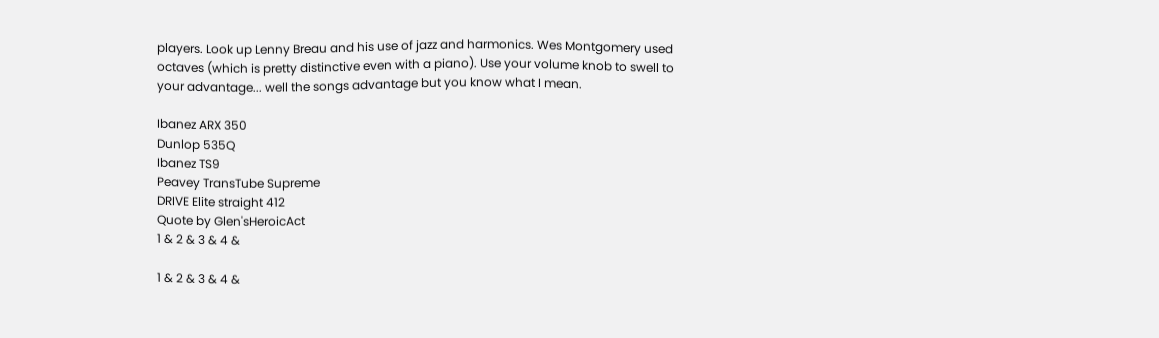players. Look up Lenny Breau and his use of jazz and harmonics. Wes Montgomery used octaves (which is pretty distinctive even with a piano). Use your volume knob to swell to your advantage... well the songs advantage but you know what I mean.

Ibanez ARX 350
Dunlop 535Q
Ibanez TS9
Peavey TransTube Supreme
DRIVE Elite straight 412
Quote by Glen'sHeroicAct
1 & 2 & 3 & 4 &

1 & 2 & 3 & 4 &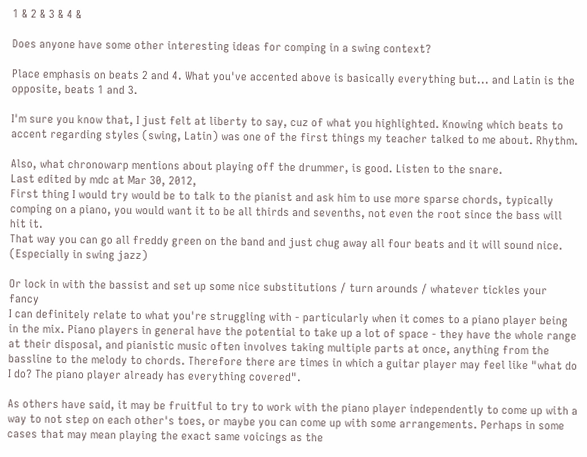1 & 2 & 3 & 4 &

Does anyone have some other interesting ideas for comping in a swing context?

Place emphasis on beats 2 and 4. What you've accented above is basically everything but... and Latin is the opposite, beats 1 and 3.

I'm sure you know that, I just felt at liberty to say, cuz of what you highlighted. Knowing which beats to accent regarding styles (swing, Latin) was one of the first things my teacher talked to me about. Rhythm.

Also, what chronowarp mentions about playing off the drummer, is good. Listen to the snare.
Last edited by mdc at Mar 30, 2012,
First thing I would try would be to talk to the pianist and ask him to use more sparse chords, typically comping on a piano, you would want it to be all thirds and sevenths, not even the root since the bass will hit it.
That way you can go all freddy green on the band and just chug away all four beats and it will sound nice. (Especially in swing jazz)

Or lock in with the bassist and set up some nice substitutions / turn arounds / whatever tickles your fancy
I can definitely relate to what you're struggling with - particularly when it comes to a piano player being in the mix. Piano players in general have the potential to take up a lot of space - they have the whole range at their disposal, and pianistic music often involves taking multiple parts at once, anything from the bassline to the melody to chords. Therefore there are times in which a guitar player may feel like "what do I do? The piano player already has everything covered".

As others have said, it may be fruitful to try to work with the piano player independently to come up with a way to not step on each other's toes, or maybe you can come up with some arrangements. Perhaps in some cases that may mean playing the exact same voicings as the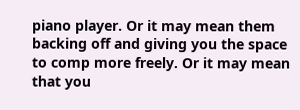piano player. Or it may mean them backing off and giving you the space to comp more freely. Or it may mean that you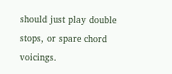should just play double stops, or spare chord voicings.